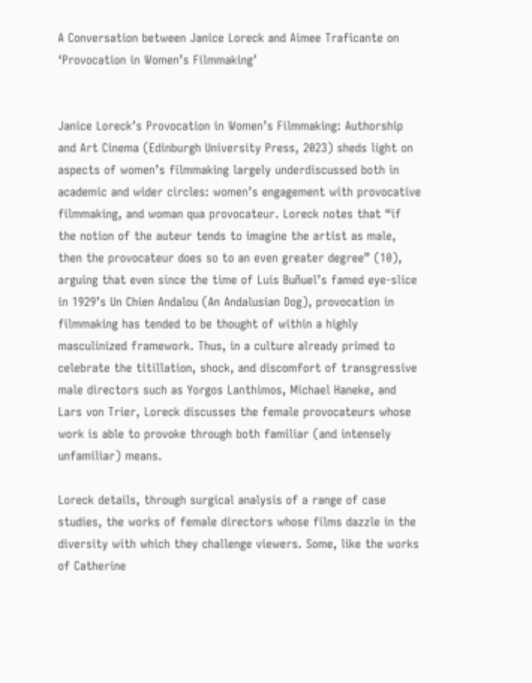A Conversation between Janice Loreck and Aimee Traficante on ‘Provocation in Women’s Filmmaking’


Janice Loreck’s Provocation in Women’s Filmmaking: Authorship and Art Cinema (Edinburgh University Press, 2023) sheds light on aspects of women’s filmmaking largely underdiscussed both in academic and wider circles: women’s engagement with provocative filmmaking, and woman qua provocateur. Loreck notes that “if the notion of the auteur tends to imagine the artist as male, then the provocateur does so to an even greater degree” (10), arguing that even since the time of Luis Buñuel’s famed eye-slice in 1929’s Un Chien Andalou (An Andalusian Dog), provocation in filmmaking has tended to be thought of within a highly masculinized framework. Thus, in a culture already primed to celebrate the titillation, shock, and discomfort of transgressive male directors such as Yorgos Lanthimos, Michael Haneke, and Lars von Trier, Loreck discusses the female provocateurs whose work is able to provoke through both familiar (and intensely unfamiliar) means.

Loreck details, through surgical analysis of a range of case studies, the works of female directors whose films dazzle in the diversity with which they challenge viewers. Some, like the works of Catherine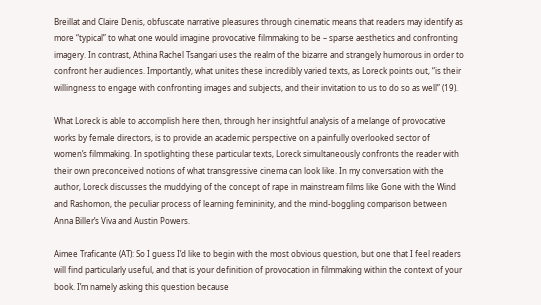Breillat and Claire Denis, obfuscate narrative pleasures through cinematic means that readers may identify as more “typical” to what one would imagine provocative filmmaking to be – sparse aesthetics and confronting imagery. In contrast, Athina Rachel Tsangari uses the realm of the bizarre and strangely humorous in order to confront her audiences. Importantly, what unites these incredibly varied texts, as Loreck points out, “is their willingness to engage with confronting images and subjects, and their invitation to us to do so as well” (19).

What Loreck is able to accomplish here then, through her insightful analysis of a melange of provocative works by female directors, is to provide an academic perspective on a painfully overlooked sector of women’s filmmaking. In spotlighting these particular texts, Loreck simultaneously confronts the reader with their own preconceived notions of what transgressive cinema can look like. In my conversation with the author, Loreck discusses the muddying of the concept of rape in mainstream films like Gone with the Wind and Rashomon, the peculiar process of learning femininity, and the mind-boggling comparison between Anna Biller’s Viva and Austin Powers.

Aimee Traficante (AT): So I guess I’d like to begin with the most obvious question, but one that I feel readers will find particularly useful, and that is your definition of provocation in filmmaking within the context of your book. I’m namely asking this question because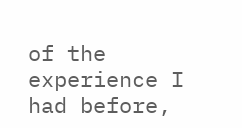of the experience I had before,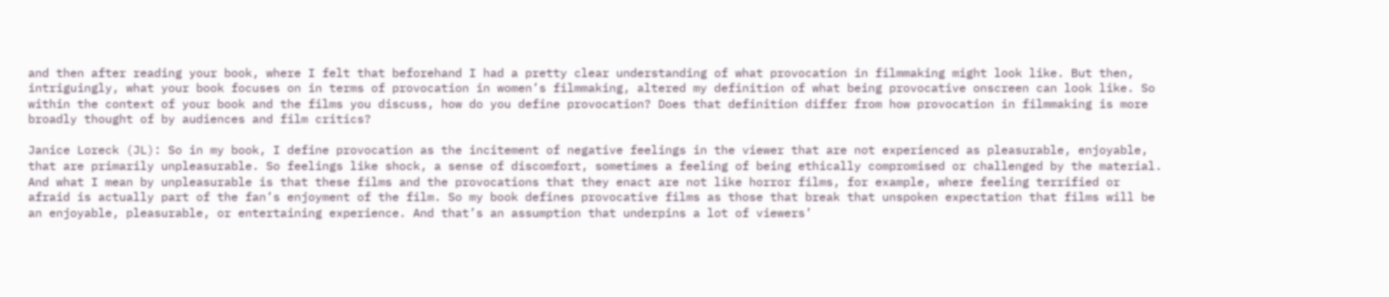and then after reading your book, where I felt that beforehand I had a pretty clear understanding of what provocation in filmmaking might look like. But then, intriguingly, what your book focuses on in terms of provocation in women’s filmmaking, altered my definition of what being provocative onscreen can look like. So within the context of your book and the films you discuss, how do you define provocation? Does that definition differ from how provocation in filmmaking is more broadly thought of by audiences and film critics?

Janice Loreck (JL): So in my book, I define provocation as the incitement of negative feelings in the viewer that are not experienced as pleasurable, enjoyable, that are primarily unpleasurable. So feelings like shock, a sense of discomfort, sometimes a feeling of being ethically compromised or challenged by the material. And what I mean by unpleasurable is that these films and the provocations that they enact are not like horror films, for example, where feeling terrified or afraid is actually part of the fan’s enjoyment of the film. So my book defines provocative films as those that break that unspoken expectation that films will be an enjoyable, pleasurable, or entertaining experience. And that’s an assumption that underpins a lot of viewers’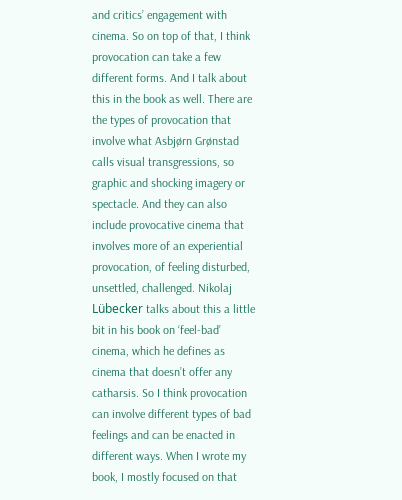and critics’ engagement with cinema. So on top of that, I think provocation can take a few different forms. And I talk about this in the book as well. There are the types of provocation that involve what Asbjørn Grønstad calls visual transgressions, so graphic and shocking imagery or spectacle. And they can also include provocative cinema that involves more of an experiential provocation, of feeling disturbed, unsettled, challenged. Nikolaj Lübecker talks about this a little bit in his book on ‘feel-bad’ cinema, which he defines as cinema that doesn’t offer any catharsis. So I think provocation can involve different types of bad feelings and can be enacted in different ways. When I wrote my book, I mostly focused on that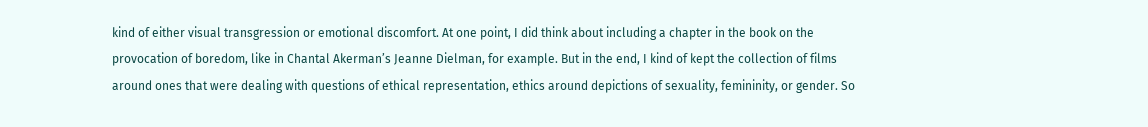kind of either visual transgression or emotional discomfort. At one point, I did think about including a chapter in the book on the provocation of boredom, like in Chantal Akerman’s Jeanne Dielman, for example. But in the end, I kind of kept the collection of films around ones that were dealing with questions of ethical representation, ethics around depictions of sexuality, femininity, or gender. So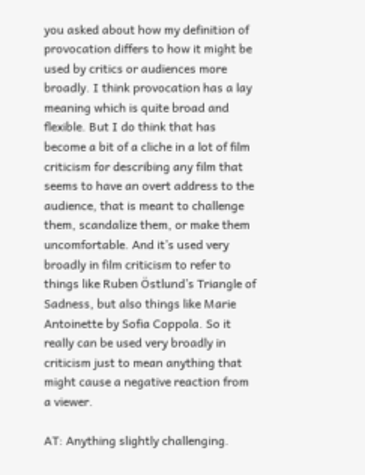you asked about how my definition of provocation differs to how it might be used by critics or audiences more broadly. I think provocation has a lay meaning which is quite broad and flexible. But I do think that has become a bit of a cliche in a lot of film criticism for describing any film that seems to have an overt address to the audience, that is meant to challenge them, scandalize them, or make them uncomfortable. And it’s used very broadly in film criticism to refer to things like Ruben Östlund’s Triangle of Sadness, but also things like Marie Antoinette by Sofia Coppola. So it really can be used very broadly in criticism just to mean anything that might cause a negative reaction from a viewer.

AT: Anything slightly challenging.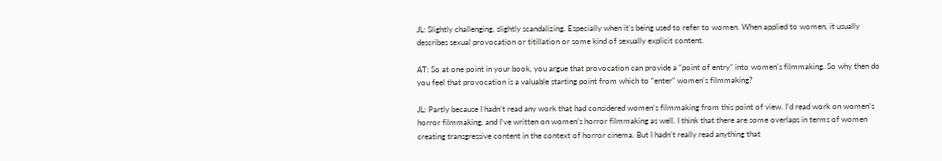JL: Slightly challenging, slightly scandalizing. Especially when it’s being used to refer to women. When applied to women, it usually describes sexual provocation or titillation or some kind of sexually explicit content.

AT: So at one point in your book, you argue that provocation can provide a “point of entry” into women’s filmmaking. So why then do you feel that provocation is a valuable starting point from which to “enter” women’s filmmaking?

JL: Partly because I hadn’t read any work that had considered women’s filmmaking from this point of view. I’d read work on women’s horror filmmaking, and I’ve written on women’s horror filmmaking as well. I think that there are some overlaps in terms of women creating transgressive content in the context of horror cinema. But I hadn’t really read anything that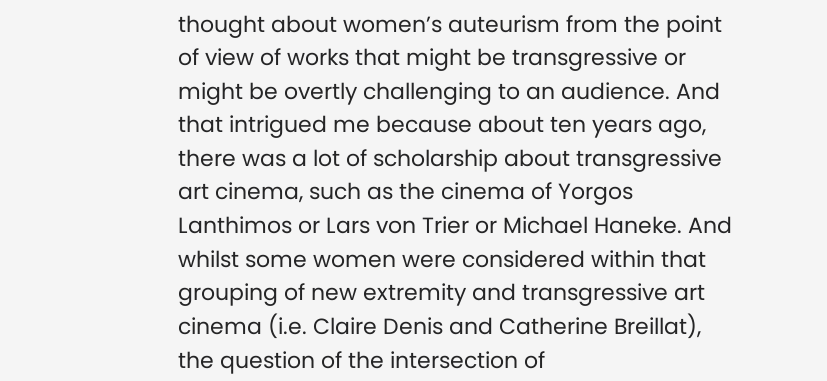thought about women’s auteurism from the point of view of works that might be transgressive or might be overtly challenging to an audience. And that intrigued me because about ten years ago, there was a lot of scholarship about transgressive art cinema, such as the cinema of Yorgos Lanthimos or Lars von Trier or Michael Haneke. And whilst some women were considered within that grouping of new extremity and transgressive art cinema (i.e. Claire Denis and Catherine Breillat), the question of the intersection of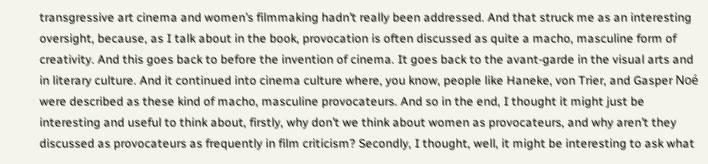transgressive art cinema and women’s filmmaking hadn’t really been addressed. And that struck me as an interesting oversight, because, as I talk about in the book, provocation is often discussed as quite a macho, masculine form of creativity. And this goes back to before the invention of cinema. It goes back to the avant-garde in the visual arts and in literary culture. And it continued into cinema culture where, you know, people like Haneke, von Trier, and Gasper Noé were described as these kind of macho, masculine provocateurs. And so in the end, I thought it might just be interesting and useful to think about, firstly, why don’t we think about women as provocateurs, and why aren’t they discussed as provocateurs as frequently in film criticism? Secondly, I thought, well, it might be interesting to ask what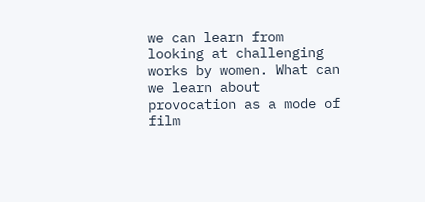we can learn from looking at challenging works by women. What can we learn about provocation as a mode of film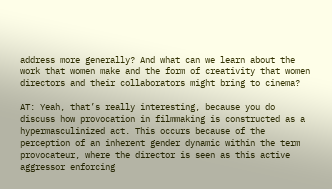address more generally? And what can we learn about the work that women make and the form of creativity that women directors and their collaborators might bring to cinema?

AT: Yeah, that’s really interesting, because you do discuss how provocation in filmmaking is constructed as a hypermasculinized act. This occurs because of the perception of an inherent gender dynamic within the term provocateur, where the director is seen as this active aggressor enforcing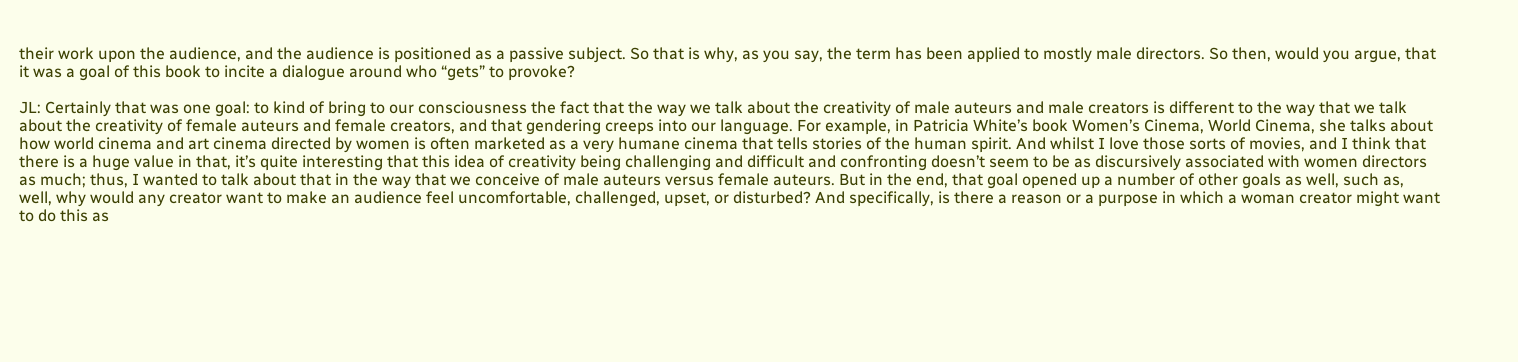their work upon the audience, and the audience is positioned as a passive subject. So that is why, as you say, the term has been applied to mostly male directors. So then, would you argue, that it was a goal of this book to incite a dialogue around who “gets” to provoke?

JL: Certainly that was one goal: to kind of bring to our consciousness the fact that the way we talk about the creativity of male auteurs and male creators is different to the way that we talk about the creativity of female auteurs and female creators, and that gendering creeps into our language. For example, in Patricia White’s book Women’s Cinema, World Cinema, she talks about how world cinema and art cinema directed by women is often marketed as a very humane cinema that tells stories of the human spirit. And whilst I love those sorts of movies, and I think that there is a huge value in that, it’s quite interesting that this idea of creativity being challenging and difficult and confronting doesn’t seem to be as discursively associated with women directors as much; thus, I wanted to talk about that in the way that we conceive of male auteurs versus female auteurs. But in the end, that goal opened up a number of other goals as well, such as, well, why would any creator want to make an audience feel uncomfortable, challenged, upset, or disturbed? And specifically, is there a reason or a purpose in which a woman creator might want to do this as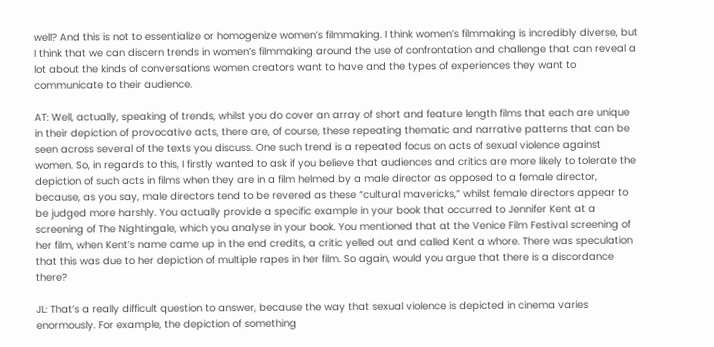well? And this is not to essentialize or homogenize women’s filmmaking. I think women’s filmmaking is incredibly diverse, but I think that we can discern trends in women’s filmmaking around the use of confrontation and challenge that can reveal a lot about the kinds of conversations women creators want to have and the types of experiences they want to communicate to their audience.

AT: Well, actually, speaking of trends, whilst you do cover an array of short and feature length films that each are unique in their depiction of provocative acts, there are, of course, these repeating thematic and narrative patterns that can be seen across several of the texts you discuss. One such trend is a repeated focus on acts of sexual violence against women. So, in regards to this, I firstly wanted to ask if you believe that audiences and critics are more likely to tolerate the depiction of such acts in films when they are in a film helmed by a male director as opposed to a female director, because, as you say, male directors tend to be revered as these “cultural mavericks,” whilst female directors appear to be judged more harshly. You actually provide a specific example in your book that occurred to Jennifer Kent at a screening of The Nightingale, which you analyse in your book. You mentioned that at the Venice Film Festival screening of her film, when Kent’s name came up in the end credits, a critic yelled out and called Kent a whore. There was speculation that this was due to her depiction of multiple rapes in her film. So again, would you argue that there is a discordance there?

JL: That’s a really difficult question to answer, because the way that sexual violence is depicted in cinema varies enormously. For example, the depiction of something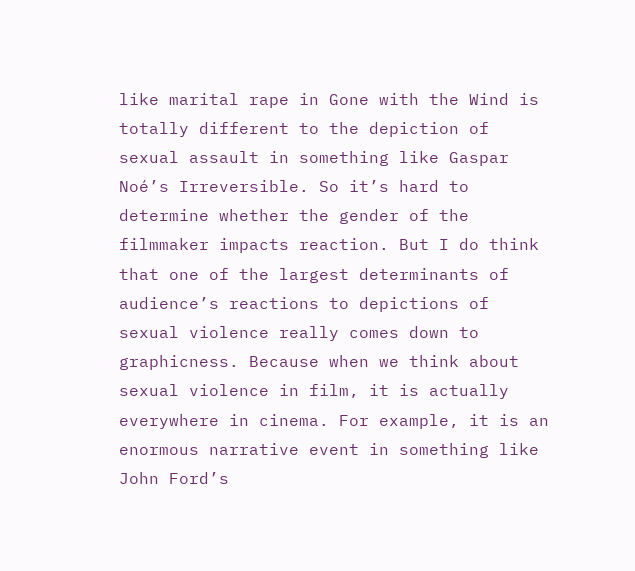like marital rape in Gone with the Wind is totally different to the depiction of sexual assault in something like Gaspar Noé’s Irreversible. So it’s hard to determine whether the gender of the filmmaker impacts reaction. But I do think that one of the largest determinants of audience’s reactions to depictions of sexual violence really comes down to graphicness. Because when we think about sexual violence in film, it is actually everywhere in cinema. For example, it is an enormous narrative event in something like John Ford’s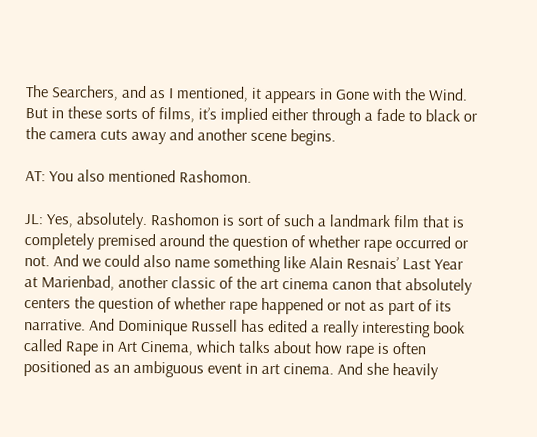The Searchers, and as I mentioned, it appears in Gone with the Wind. But in these sorts of films, it’s implied either through a fade to black or the camera cuts away and another scene begins.

AT: You also mentioned Rashomon.

JL: Yes, absolutely. Rashomon is sort of such a landmark film that is completely premised around the question of whether rape occurred or not. And we could also name something like Alain Resnais’ Last Year at Marienbad, another classic of the art cinema canon that absolutely centers the question of whether rape happened or not as part of its narrative. And Dominique Russell has edited a really interesting book called Rape in Art Cinema, which talks about how rape is often positioned as an ambiguous event in art cinema. And she heavily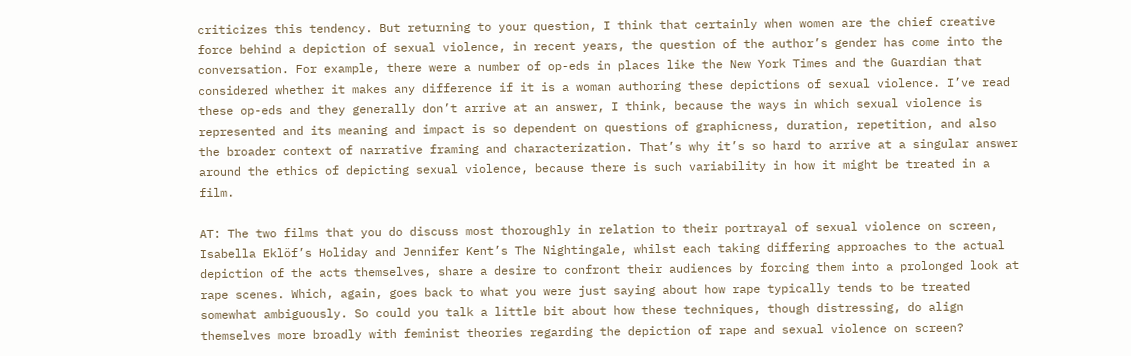criticizes this tendency. But returning to your question, I think that certainly when women are the chief creative force behind a depiction of sexual violence, in recent years, the question of the author’s gender has come into the conversation. For example, there were a number of op-eds in places like the New York Times and the Guardian that considered whether it makes any difference if it is a woman authoring these depictions of sexual violence. I’ve read these op-eds and they generally don’t arrive at an answer, I think, because the ways in which sexual violence is represented and its meaning and impact is so dependent on questions of graphicness, duration, repetition, and also the broader context of narrative framing and characterization. That’s why it’s so hard to arrive at a singular answer around the ethics of depicting sexual violence, because there is such variability in how it might be treated in a film.

AT: The two films that you do discuss most thoroughly in relation to their portrayal of sexual violence on screen, Isabella Eklöf’s Holiday and Jennifer Kent’s The Nightingale, whilst each taking differing approaches to the actual depiction of the acts themselves, share a desire to confront their audiences by forcing them into a prolonged look at rape scenes. Which, again, goes back to what you were just saying about how rape typically tends to be treated somewhat ambiguously. So could you talk a little bit about how these techniques, though distressing, do align themselves more broadly with feminist theories regarding the depiction of rape and sexual violence on screen?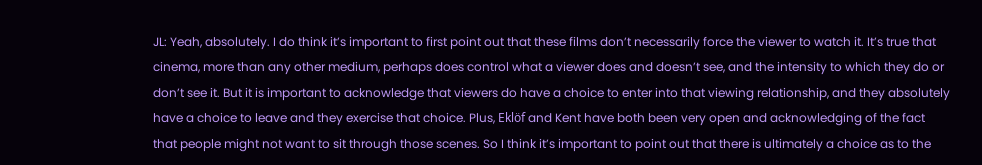JL: Yeah, absolutely. I do think it’s important to first point out that these films don’t necessarily force the viewer to watch it. It’s true that cinema, more than any other medium, perhaps does control what a viewer does and doesn’t see, and the intensity to which they do or don’t see it. But it is important to acknowledge that viewers do have a choice to enter into that viewing relationship, and they absolutely have a choice to leave and they exercise that choice. Plus, Eklöf and Kent have both been very open and acknowledging of the fact that people might not want to sit through those scenes. So I think it’s important to point out that there is ultimately a choice as to the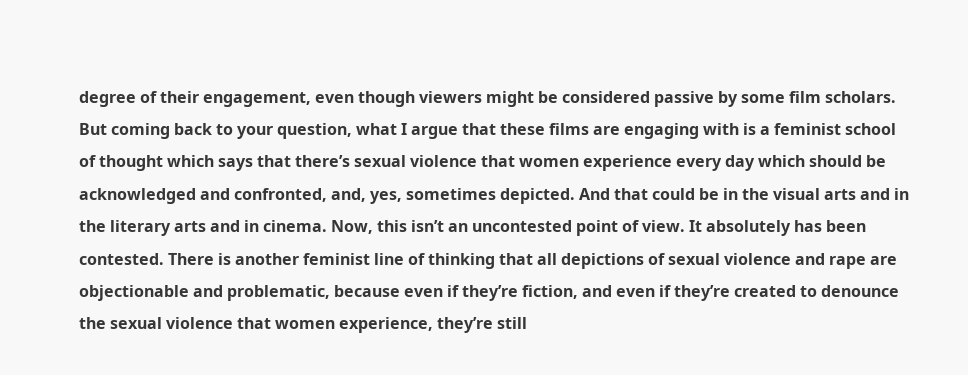degree of their engagement, even though viewers might be considered passive by some film scholars. But coming back to your question, what I argue that these films are engaging with is a feminist school of thought which says that there’s sexual violence that women experience every day which should be acknowledged and confronted, and, yes, sometimes depicted. And that could be in the visual arts and in the literary arts and in cinema. Now, this isn’t an uncontested point of view. It absolutely has been contested. There is another feminist line of thinking that all depictions of sexual violence and rape are objectionable and problematic, because even if they’re fiction, and even if they’re created to denounce the sexual violence that women experience, they’re still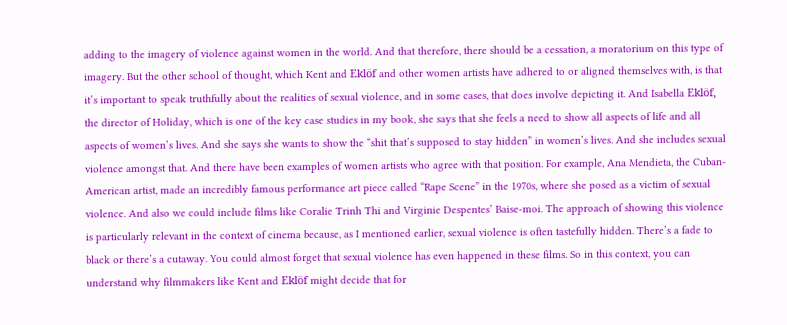adding to the imagery of violence against women in the world. And that therefore, there should be a cessation, a moratorium on this type of imagery. But the other school of thought, which Kent and Eklöf and other women artists have adhered to or aligned themselves with, is that it’s important to speak truthfully about the realities of sexual violence, and in some cases, that does involve depicting it. And Isabella Eklöf, the director of Holiday, which is one of the key case studies in my book, she says that she feels a need to show all aspects of life and all aspects of women’s lives. And she says she wants to show the “shit that’s supposed to stay hidden” in women’s lives. And she includes sexual violence amongst that. And there have been examples of women artists who agree with that position. For example, Ana Mendieta, the Cuban-American artist, made an incredibly famous performance art piece called “Rape Scene” in the 1970s, where she posed as a victim of sexual violence. And also we could include films like Coralie Trinh Thi and Virginie Despentes’ Baise-moi. The approach of showing this violence is particularly relevant in the context of cinema because, as I mentioned earlier, sexual violence is often tastefully hidden. There’s a fade to black or there’s a cutaway. You could almost forget that sexual violence has even happened in these films. So in this context, you can understand why filmmakers like Kent and Eklöf might decide that for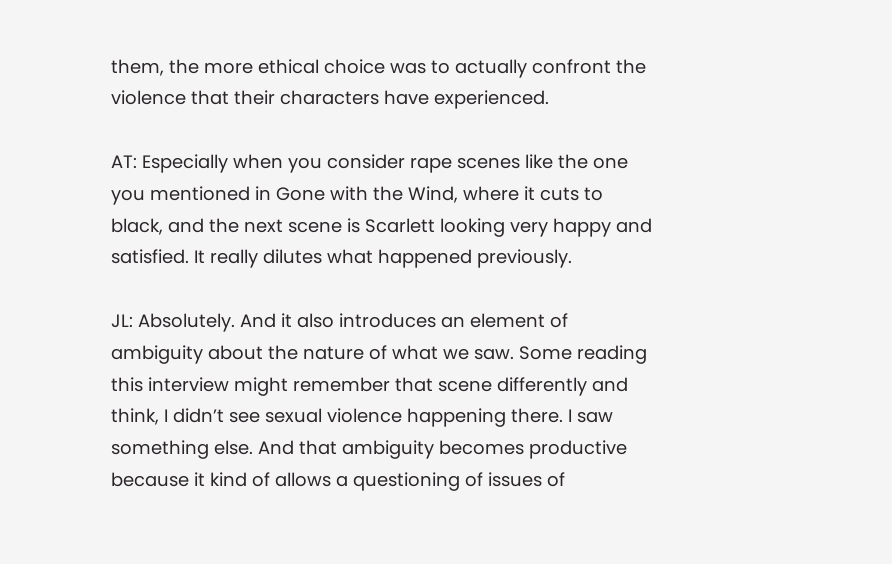them, the more ethical choice was to actually confront the violence that their characters have experienced.

AT: Especially when you consider rape scenes like the one you mentioned in Gone with the Wind, where it cuts to black, and the next scene is Scarlett looking very happy and satisfied. It really dilutes what happened previously.

JL: Absolutely. And it also introduces an element of ambiguity about the nature of what we saw. Some reading this interview might remember that scene differently and think, I didn’t see sexual violence happening there. I saw something else. And that ambiguity becomes productive because it kind of allows a questioning of issues of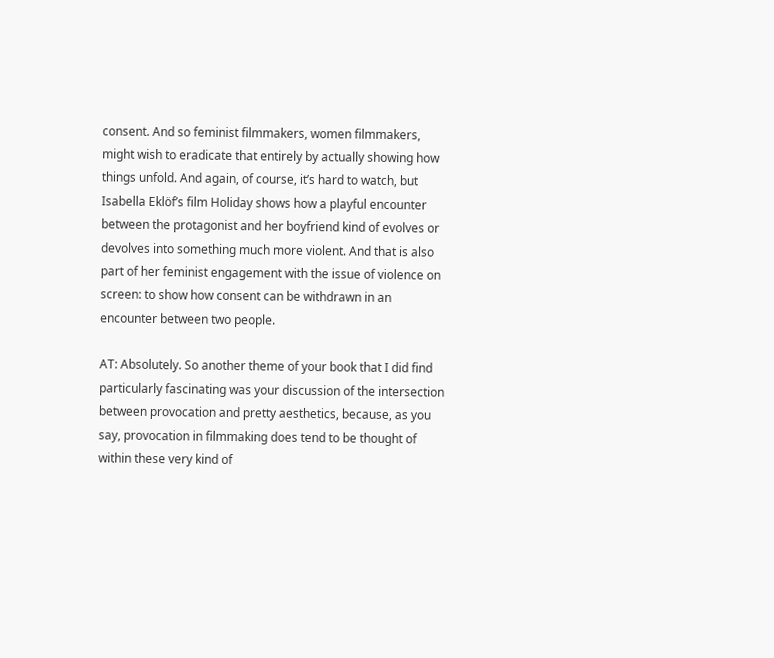consent. And so feminist filmmakers, women filmmakers, might wish to eradicate that entirely by actually showing how things unfold. And again, of course, it’s hard to watch, but Isabella Eklöf’s film Holiday shows how a playful encounter between the protagonist and her boyfriend kind of evolves or devolves into something much more violent. And that is also part of her feminist engagement with the issue of violence on screen: to show how consent can be withdrawn in an encounter between two people.

AT: Absolutely. So another theme of your book that I did find particularly fascinating was your discussion of the intersection between provocation and pretty aesthetics, because, as you say, provocation in filmmaking does tend to be thought of within these very kind of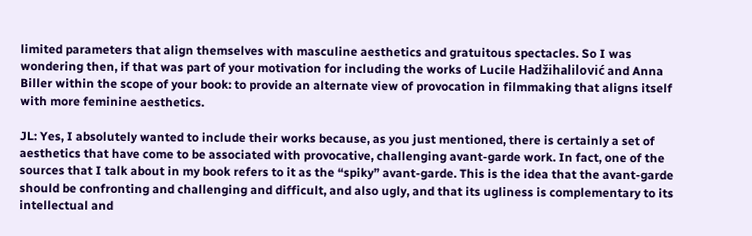limited parameters that align themselves with masculine aesthetics and gratuitous spectacles. So I was wondering then, if that was part of your motivation for including the works of Lucile Hadžihalilović and Anna Biller within the scope of your book: to provide an alternate view of provocation in filmmaking that aligns itself with more feminine aesthetics.

JL: Yes, I absolutely wanted to include their works because, as you just mentioned, there is certainly a set of aesthetics that have come to be associated with provocative, challenging avant-garde work. In fact, one of the sources that I talk about in my book refers to it as the “spiky” avant-garde. This is the idea that the avant-garde should be confronting and challenging and difficult, and also ugly, and that its ugliness is complementary to its intellectual and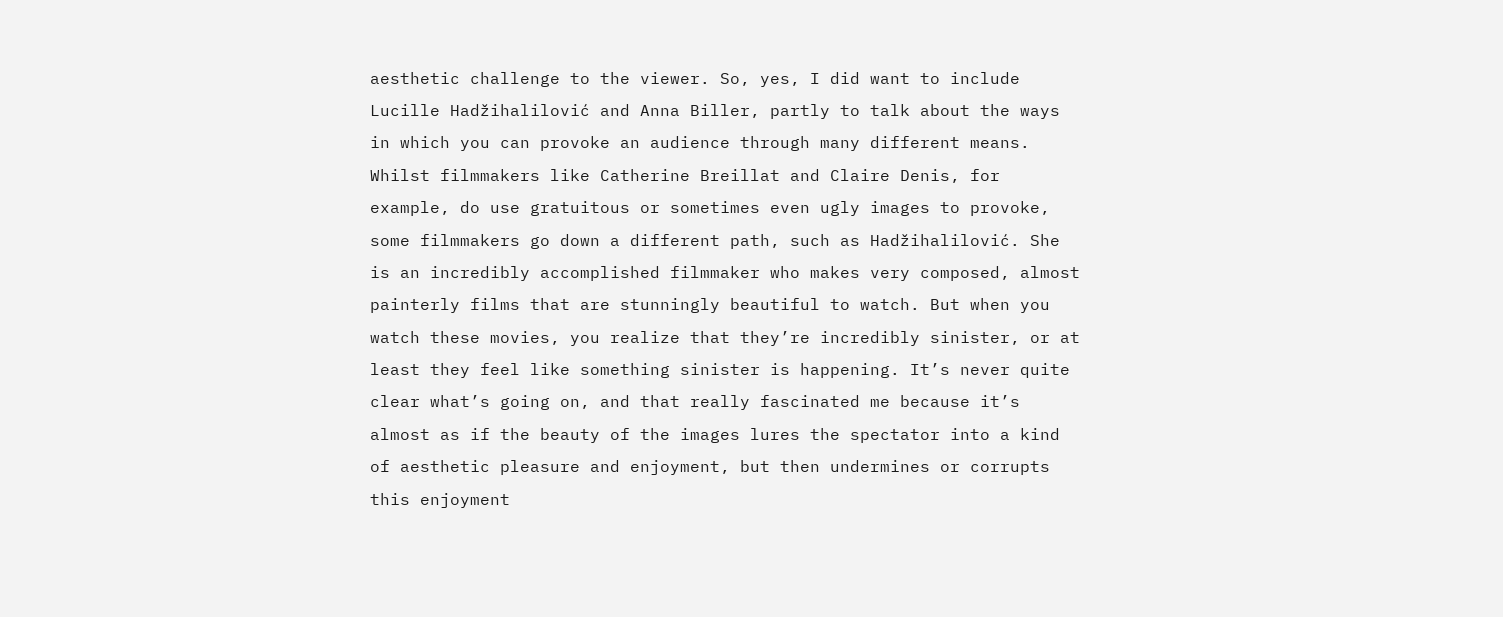aesthetic challenge to the viewer. So, yes, I did want to include Lucille Hadžihalilović and Anna Biller, partly to talk about the ways in which you can provoke an audience through many different means. Whilst filmmakers like Catherine Breillat and Claire Denis, for example, do use gratuitous or sometimes even ugly images to provoke, some filmmakers go down a different path, such as Hadžihalilović. She is an incredibly accomplished filmmaker who makes very composed, almost painterly films that are stunningly beautiful to watch. But when you watch these movies, you realize that they’re incredibly sinister, or at least they feel like something sinister is happening. It’s never quite clear what’s going on, and that really fascinated me because it’s almost as if the beauty of the images lures the spectator into a kind of aesthetic pleasure and enjoyment, but then undermines or corrupts this enjoyment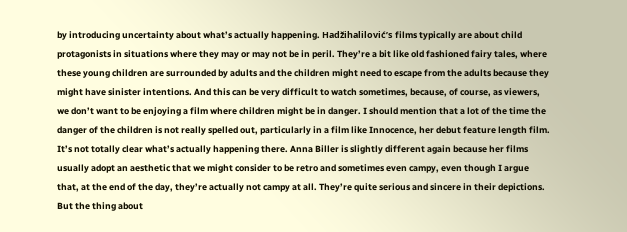by introducing uncertainty about what’s actually happening. Hadžihalilović’s films typically are about child protagonists in situations where they may or may not be in peril. They’re a bit like old fashioned fairy tales, where these young children are surrounded by adults and the children might need to escape from the adults because they might have sinister intentions. And this can be very difficult to watch sometimes, because, of course, as viewers, we don’t want to be enjoying a film where children might be in danger. I should mention that a lot of the time the danger of the children is not really spelled out, particularly in a film like Innocence, her debut feature length film. It’s not totally clear what’s actually happening there. Anna Biller is slightly different again because her films usually adopt an aesthetic that we might consider to be retro and sometimes even campy, even though I argue that, at the end of the day, they’re actually not campy at all. They’re quite serious and sincere in their depictions. But the thing about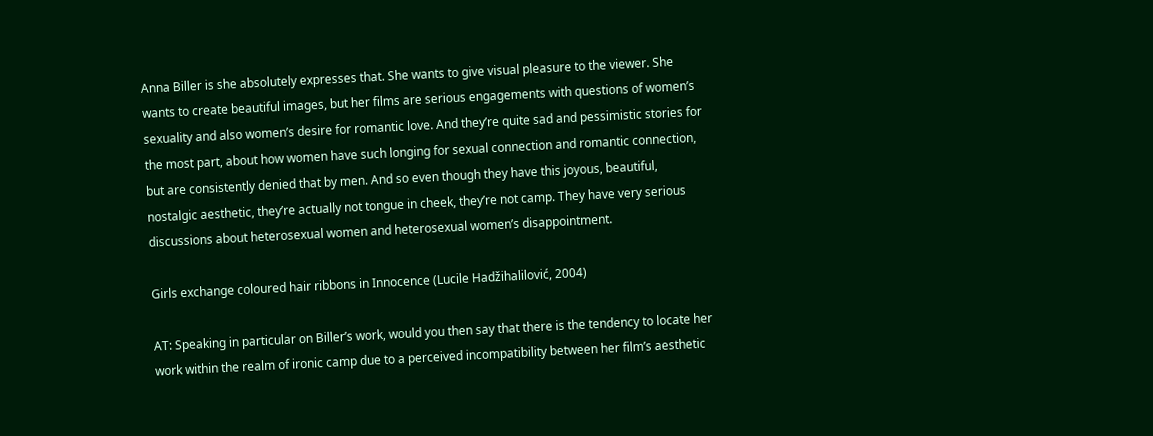Anna Biller is she absolutely expresses that. She wants to give visual pleasure to the viewer. She wants to create beautiful images, but her films are serious engagements with questions of women’s sexuality and also women’s desire for romantic love. And they’re quite sad and pessimistic stories for the most part, about how women have such longing for sexual connection and romantic connection, but are consistently denied that by men. And so even though they have this joyous, beautiful, nostalgic aesthetic, they’re actually not tongue in cheek, they’re not camp. They have very serious discussions about heterosexual women and heterosexual women’s disappointment.

Girls exchange coloured hair ribbons in Innocence (Lucile Hadžihalilović, 2004)

AT: Speaking in particular on Biller’s work, would you then say that there is the tendency to locate her work within the realm of ironic camp due to a perceived incompatibility between her film’s aesthetic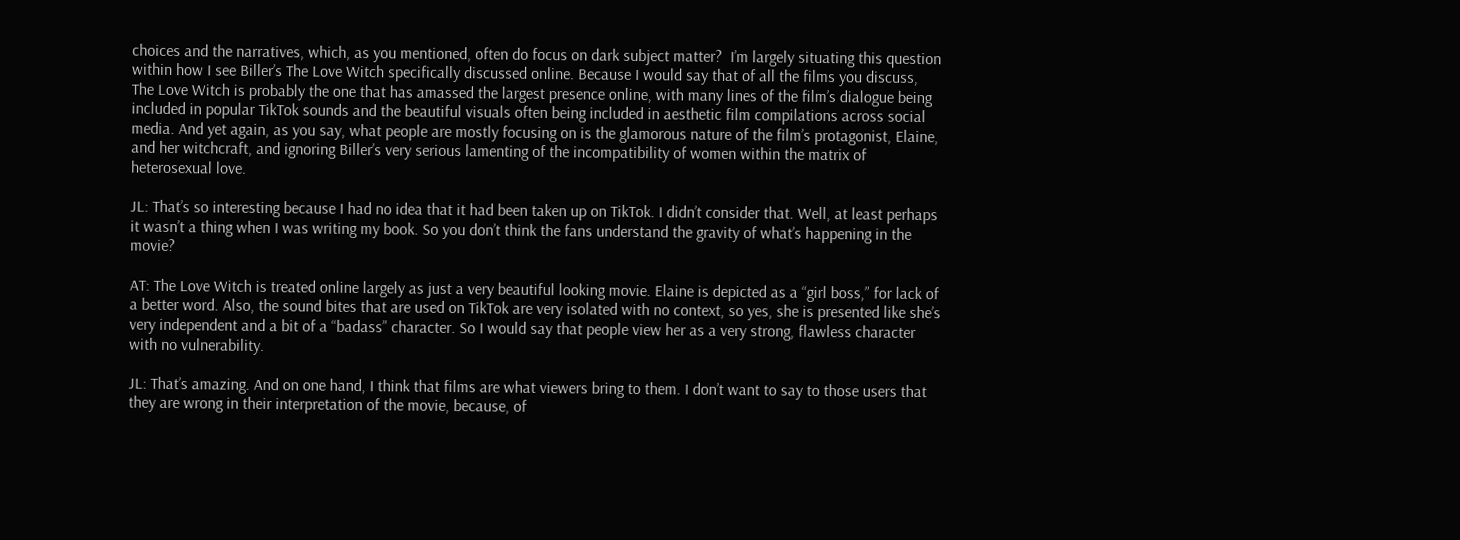choices and the narratives, which, as you mentioned, often do focus on dark subject matter?  I’m largely situating this question within how I see Biller’s The Love Witch specifically discussed online. Because I would say that of all the films you discuss, The Love Witch is probably the one that has amassed the largest presence online, with many lines of the film’s dialogue being included in popular TikTok sounds and the beautiful visuals often being included in aesthetic film compilations across social media. And yet again, as you say, what people are mostly focusing on is the glamorous nature of the film’s protagonist, Elaine, and her witchcraft, and ignoring Biller’s very serious lamenting of the incompatibility of women within the matrix of heterosexual love.

JL: That’s so interesting because I had no idea that it had been taken up on TikTok. I didn’t consider that. Well, at least perhaps it wasn’t a thing when I was writing my book. So you don’t think the fans understand the gravity of what’s happening in the movie?

AT: The Love Witch is treated online largely as just a very beautiful looking movie. Elaine is depicted as a “girl boss,” for lack of a better word. Also, the sound bites that are used on TikTok are very isolated with no context, so yes, she is presented like she’s very independent and a bit of a “badass” character. So I would say that people view her as a very strong, flawless character with no vulnerability.

JL: That’s amazing. And on one hand, I think that films are what viewers bring to them. I don’t want to say to those users that they are wrong in their interpretation of the movie, because, of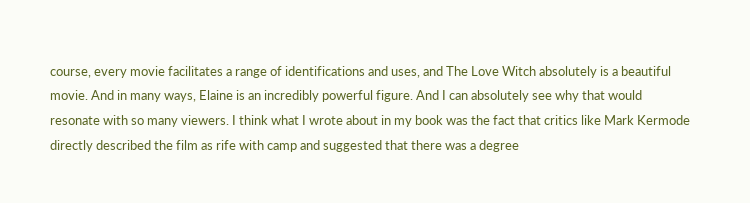course, every movie facilitates a range of identifications and uses, and The Love Witch absolutely is a beautiful movie. And in many ways, Elaine is an incredibly powerful figure. And I can absolutely see why that would resonate with so many viewers. I think what I wrote about in my book was the fact that critics like Mark Kermode directly described the film as rife with camp and suggested that there was a degree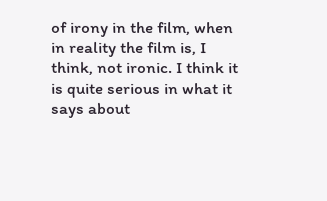of irony in the film, when in reality the film is, I think, not ironic. I think it is quite serious in what it says about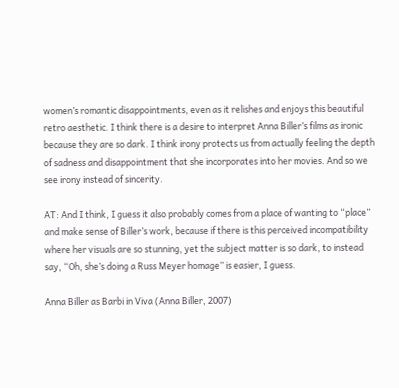women’s romantic disappointments, even as it relishes and enjoys this beautiful retro aesthetic. I think there is a desire to interpret Anna Biller’s films as ironic because they are so dark. I think irony protects us from actually feeling the depth of sadness and disappointment that she incorporates into her movies. And so we see irony instead of sincerity.

AT: And I think, I guess it also probably comes from a place of wanting to “place” and make sense of Biller’s work, because if there is this perceived incompatibility where her visuals are so stunning, yet the subject matter is so dark, to instead say, “Oh, she’s doing a Russ Meyer homage” is easier, I guess.

Anna Biller as Barbi in Viva (Anna Biller, 2007)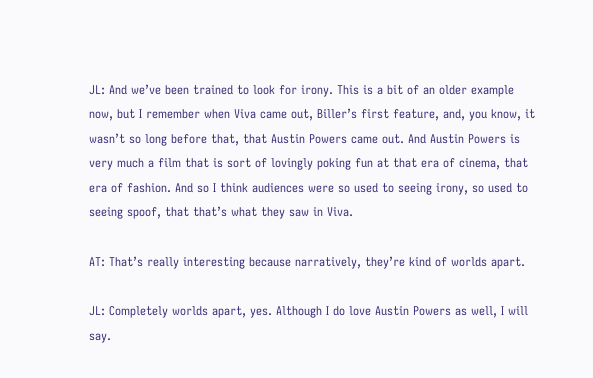JL: And we’ve been trained to look for irony. This is a bit of an older example now, but I remember when Viva came out, Biller’s first feature, and, you know, it wasn’t so long before that, that Austin Powers came out. And Austin Powers is very much a film that is sort of lovingly poking fun at that era of cinema, that era of fashion. And so I think audiences were so used to seeing irony, so used to seeing spoof, that that’s what they saw in Viva.

AT: That’s really interesting because narratively, they’re kind of worlds apart.

JL: Completely worlds apart, yes. Although I do love Austin Powers as well, I will say.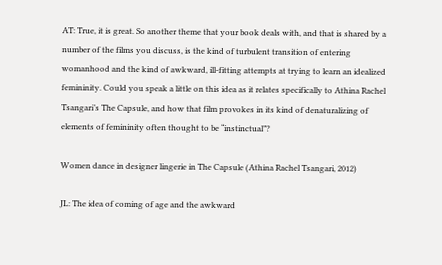AT: True, it is great. So another theme that your book deals with, and that is shared by a number of the films you discuss, is the kind of turbulent transition of entering womanhood and the kind of awkward, ill-fitting attempts at trying to learn an idealized femininity. Could you speak a little on this idea as it relates specifically to Athina Rachel Tsangari’s The Capsule, and how that film provokes in its kind of denaturalizing of elements of femininity often thought to be “instinctual”?

Women dance in designer lingerie in The Capsule (Athina Rachel Tsangari, 2012)

JL: The idea of coming of age and the awkward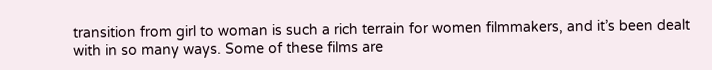transition from girl to woman is such a rich terrain for women filmmakers, and it’s been dealt with in so many ways. Some of these films are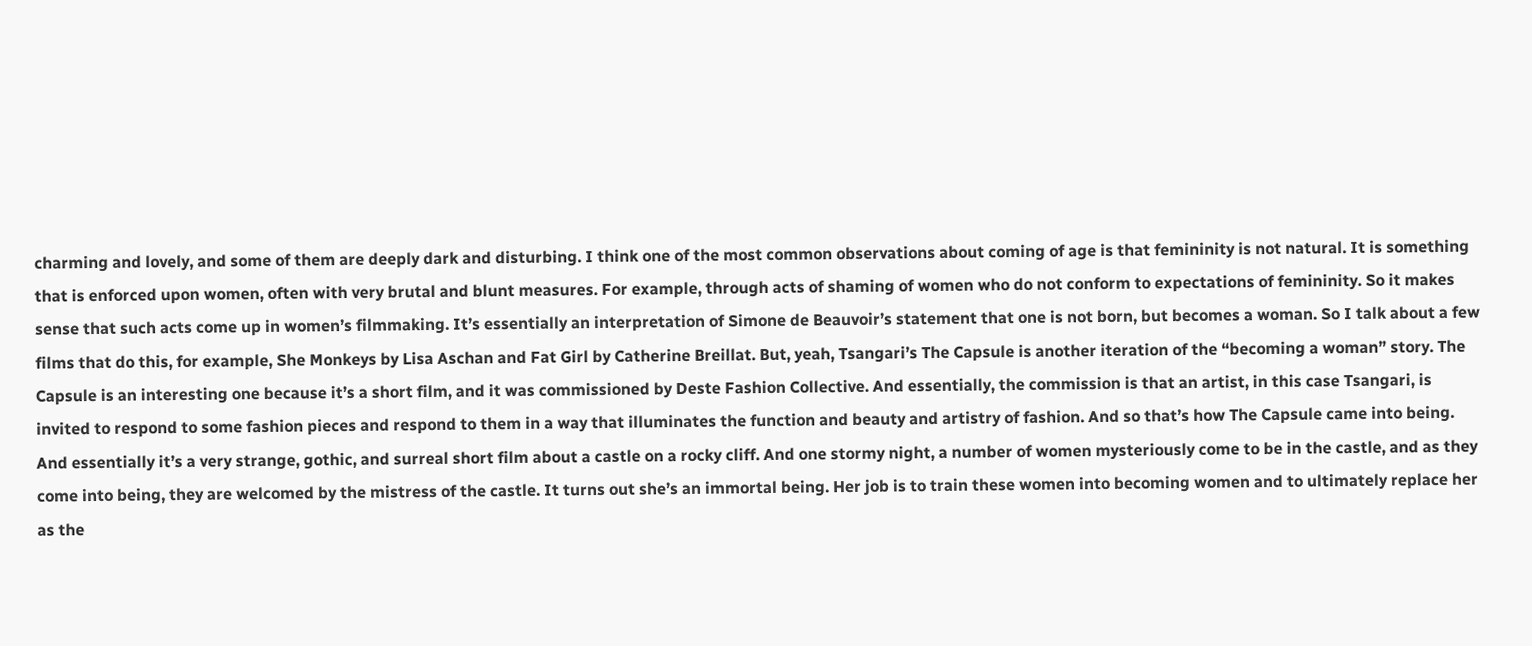charming and lovely, and some of them are deeply dark and disturbing. I think one of the most common observations about coming of age is that femininity is not natural. It is something that is enforced upon women, often with very brutal and blunt measures. For example, through acts of shaming of women who do not conform to expectations of femininity. So it makes sense that such acts come up in women’s filmmaking. It’s essentially an interpretation of Simone de Beauvoir’s statement that one is not born, but becomes a woman. So I talk about a few films that do this, for example, She Monkeys by Lisa Aschan and Fat Girl by Catherine Breillat. But, yeah, Tsangari’s The Capsule is another iteration of the “becoming a woman” story. The Capsule is an interesting one because it’s a short film, and it was commissioned by Deste Fashion Collective. And essentially, the commission is that an artist, in this case Tsangari, is invited to respond to some fashion pieces and respond to them in a way that illuminates the function and beauty and artistry of fashion. And so that’s how The Capsule came into being. And essentially it’s a very strange, gothic, and surreal short film about a castle on a rocky cliff. And one stormy night, a number of women mysteriously come to be in the castle, and as they come into being, they are welcomed by the mistress of the castle. It turns out she’s an immortal being. Her job is to train these women into becoming women and to ultimately replace her as the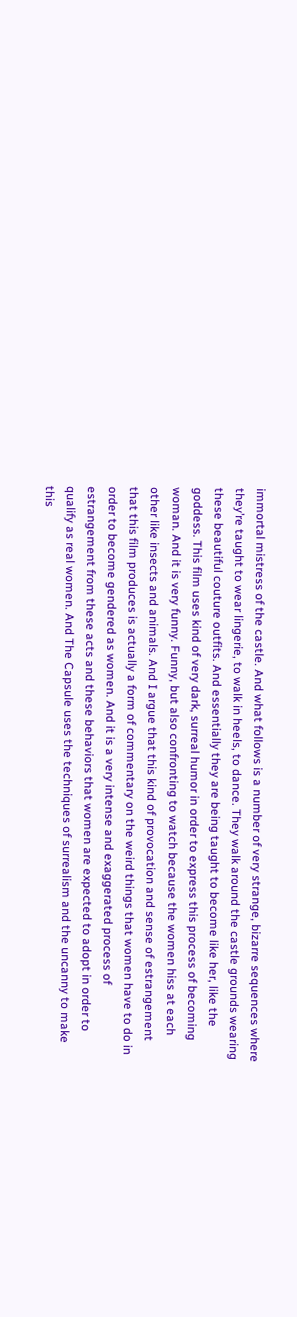immortal mistress of the castle. And what follows is a number of very strange, bizarre sequences where they’re taught to wear lingerie, to walk in heels, to dance. They walk around the castle grounds wearing these beautiful couture outfits. And essentially they are being taught to become like her, like the goddess. This film uses kind of very dark, surreal humor in order to express this process of becoming woman. And it is very funny. Funny, but also confronting to watch because the women hiss at each other like insects and animals. And I argue that this kind of provocation and sense of estrangement that this film produces is actually a form of commentary on the weird things that women have to do in order to become gendered as women. And it is a very intense and exaggerated process of estrangement from these acts and these behaviors that women are expected to adopt in order to qualify as real women. And The Capsule uses the techniques of surrealism and the uncanny to make this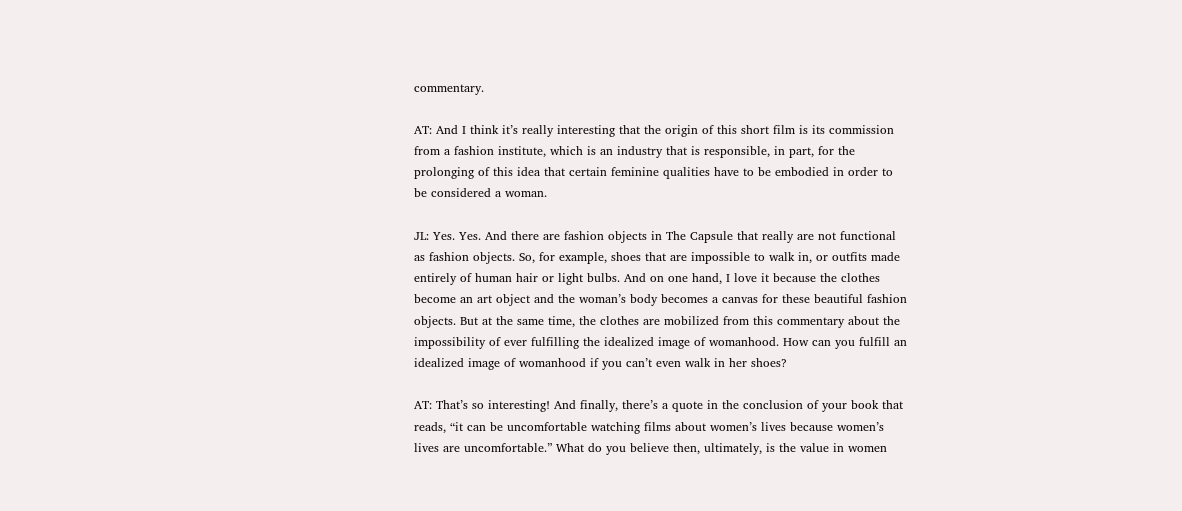commentary.

AT: And I think it’s really interesting that the origin of this short film is its commission from a fashion institute, which is an industry that is responsible, in part, for the prolonging of this idea that certain feminine qualities have to be embodied in order to be considered a woman.

JL: Yes. Yes. And there are fashion objects in The Capsule that really are not functional as fashion objects. So, for example, shoes that are impossible to walk in, or outfits made entirely of human hair or light bulbs. And on one hand, I love it because the clothes become an art object and the woman’s body becomes a canvas for these beautiful fashion objects. But at the same time, the clothes are mobilized from this commentary about the impossibility of ever fulfilling the idealized image of womanhood. How can you fulfill an idealized image of womanhood if you can’t even walk in her shoes?

AT: That’s so interesting! And finally, there’s a quote in the conclusion of your book that reads, “it can be uncomfortable watching films about women’s lives because women’s lives are uncomfortable.” What do you believe then, ultimately, is the value in women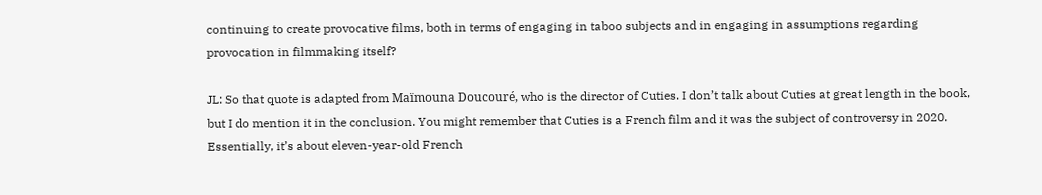continuing to create provocative films, both in terms of engaging in taboo subjects and in engaging in assumptions regarding provocation in filmmaking itself?

JL: So that quote is adapted from Maïmouna Doucouré, who is the director of Cuties. I don’t talk about Cuties at great length in the book, but I do mention it in the conclusion. You might remember that Cuties is a French film and it was the subject of controversy in 2020. Essentially, it’s about eleven-year-old French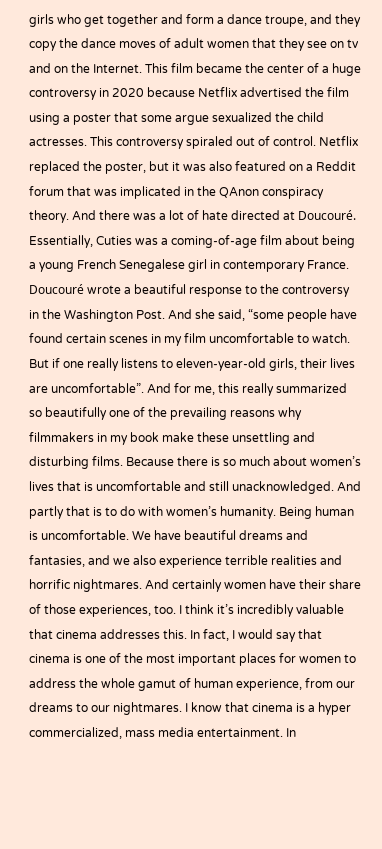girls who get together and form a dance troupe, and they copy the dance moves of adult women that they see on tv and on the Internet. This film became the center of a huge controversy in 2020 because Netflix advertised the film using a poster that some argue sexualized the child actresses. This controversy spiraled out of control. Netflix replaced the poster, but it was also featured on a Reddit forum that was implicated in the QAnon conspiracy theory. And there was a lot of hate directed at Doucouré. Essentially, Cuties was a coming-of-age film about being a young French Senegalese girl in contemporary France. Doucouré wrote a beautiful response to the controversy in the Washington Post. And she said, “some people have found certain scenes in my film uncomfortable to watch. But if one really listens to eleven-year-old girls, their lives are uncomfortable”. And for me, this really summarized so beautifully one of the prevailing reasons why filmmakers in my book make these unsettling and disturbing films. Because there is so much about women’s lives that is uncomfortable and still unacknowledged. And partly that is to do with women’s humanity. Being human is uncomfortable. We have beautiful dreams and fantasies, and we also experience terrible realities and horrific nightmares. And certainly women have their share of those experiences, too. I think it’s incredibly valuable that cinema addresses this. In fact, I would say that cinema is one of the most important places for women to address the whole gamut of human experience, from our dreams to our nightmares. I know that cinema is a hyper commercialized, mass media entertainment. In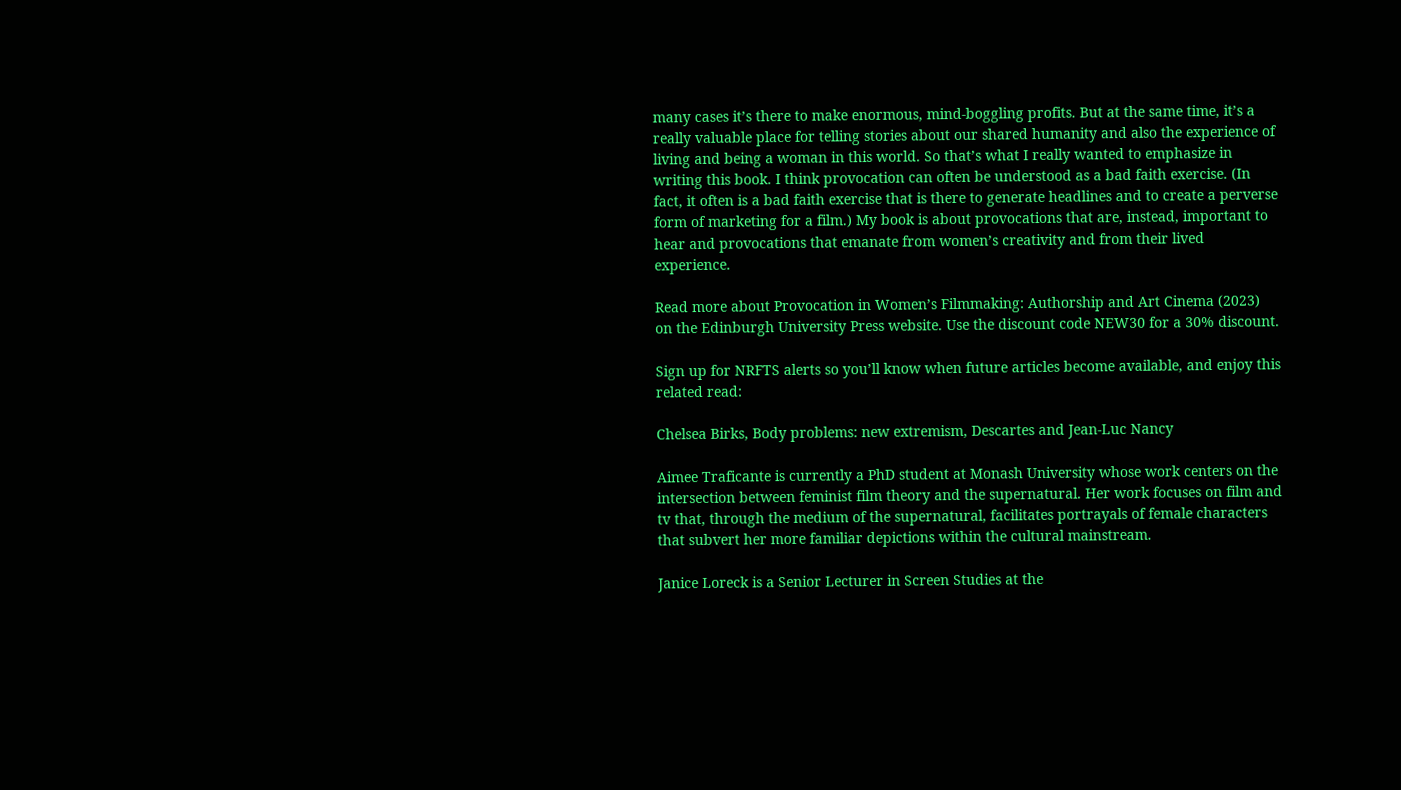many cases it’s there to make enormous, mind-boggling profits. But at the same time, it’s a really valuable place for telling stories about our shared humanity and also the experience of living and being a woman in this world. So that’s what I really wanted to emphasize in writing this book. I think provocation can often be understood as a bad faith exercise. (In fact, it often is a bad faith exercise that is there to generate headlines and to create a perverse form of marketing for a film.) My book is about provocations that are, instead, important to hear and provocations that emanate from women’s creativity and from their lived experience.

Read more about Provocation in Women’s Filmmaking: Authorship and Art Cinema (2023) on the Edinburgh University Press website. Use the discount code NEW30 for a 30% discount.

Sign up for NRFTS alerts so you’ll know when future articles become available, and enjoy this related read:

Chelsea Birks, Body problems: new extremism, Descartes and Jean-Luc Nancy

Aimee Traficante is currently a PhD student at Monash University whose work centers on the intersection between feminist film theory and the supernatural. Her work focuses on film and tv that, through the medium of the supernatural, facilitates portrayals of female characters that subvert her more familiar depictions within the cultural mainstream.

Janice Loreck is a Senior Lecturer in Screen Studies at the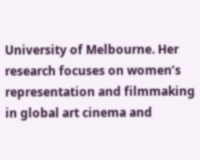University of Melbourne. Her research focuses on women’s representation and filmmaking in global art cinema and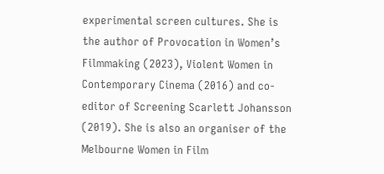experimental screen cultures. She is the author of Provocation in Women’s Filmmaking (2023), Violent Women in Contemporary Cinema (2016) and co-editor of Screening Scarlett Johansson (2019). She is also an organiser of the Melbourne Women in Film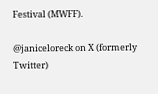Festival (MWFF).

@janiceloreck on X (formerly Twitter)